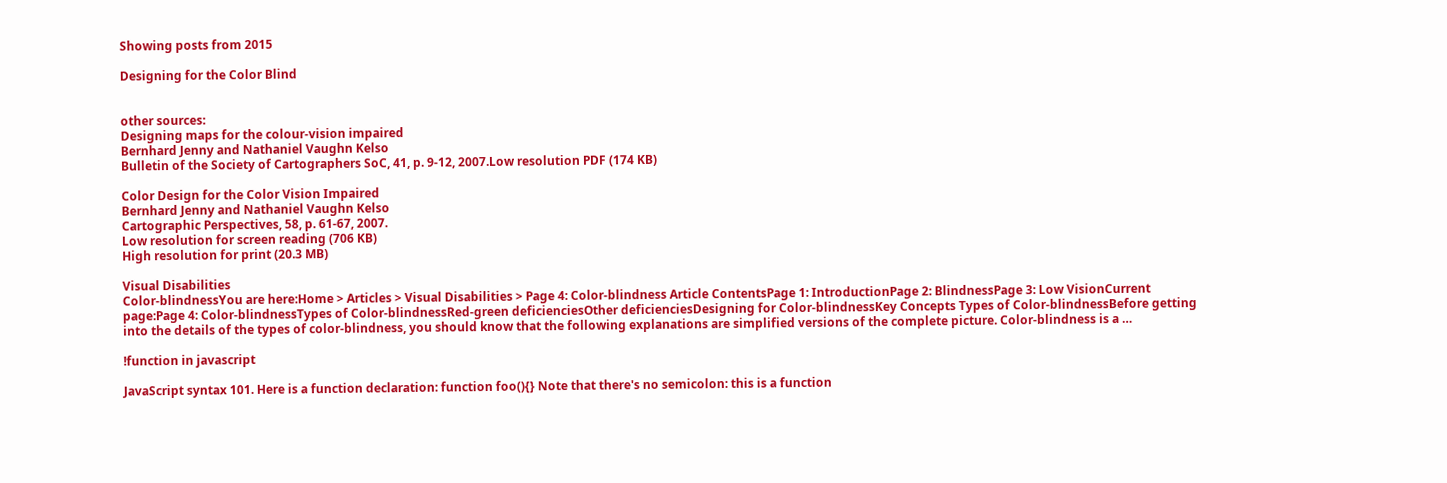Showing posts from 2015

Designing for the Color Blind


other sources:
Designing maps for the colour-vision impaired
Bernhard Jenny and Nathaniel Vaughn Kelso
Bulletin of the Society of Cartographers SoC, 41, p. 9-12, 2007.Low resolution PDF (174 KB)

Color Design for the Color Vision Impaired
Bernhard Jenny and Nathaniel Vaughn Kelso
Cartographic Perspectives, 58, p. 61-67, 2007.
Low resolution for screen reading (706 KB)
High resolution for print (20.3 MB)

Visual Disabilities
Color-blindnessYou are here:Home > Articles > Visual Disabilities > Page 4: Color-blindness Article ContentsPage 1: IntroductionPage 2: BlindnessPage 3: Low VisionCurrent page:Page 4: Color-blindnessTypes of Color-blindnessRed-green deficienciesOther deficienciesDesigning for Color-blindnessKey Concepts Types of Color-blindnessBefore getting into the details of the types of color-blindness, you should know that the following explanations are simplified versions of the complete picture. Color-blindness is a …

!function in javascript

JavaScript syntax 101. Here is a function declaration: function foo(){} Note that there's no semicolon: this is a function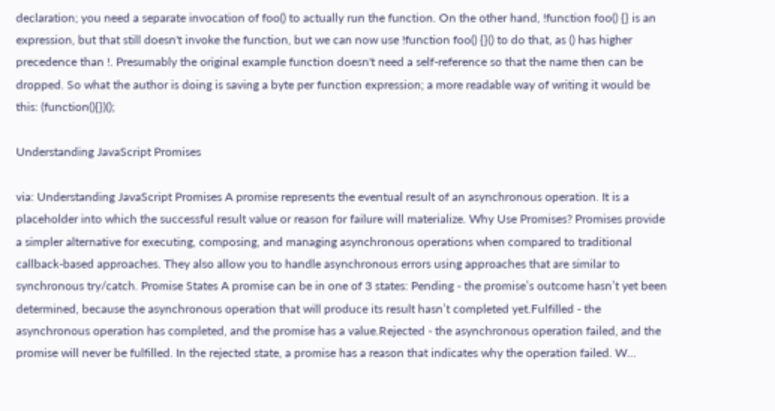declaration; you need a separate invocation of foo() to actually run the function. On the other hand, !function foo() {} is an expression, but that still doesn't invoke the function, but we can now use !function foo() {}() to do that, as () has higher precedence than !. Presumably the original example function doesn't need a self-reference so that the name then can be dropped. So what the author is doing is saving a byte per function expression; a more readable way of writing it would be this: (function(){})();

Understanding JavaScript Promises

via: Understanding JavaScript Promises A promise represents the eventual result of an asynchronous operation. It is a placeholder into which the successful result value or reason for failure will materialize. Why Use Promises? Promises provide a simpler alternative for executing, composing, and managing asynchronous operations when compared to traditional callback-based approaches. They also allow you to handle asynchronous errors using approaches that are similar to synchronous try/catch. Promise States A promise can be in one of 3 states: Pending - the promise’s outcome hasn’t yet been determined, because the asynchronous operation that will produce its result hasn’t completed yet.Fulfilled - the asynchronous operation has completed, and the promise has a value.Rejected - the asynchronous operation failed, and the promise will never be fulfilled. In the rejected state, a promise has a reason that indicates why the operation failed. W…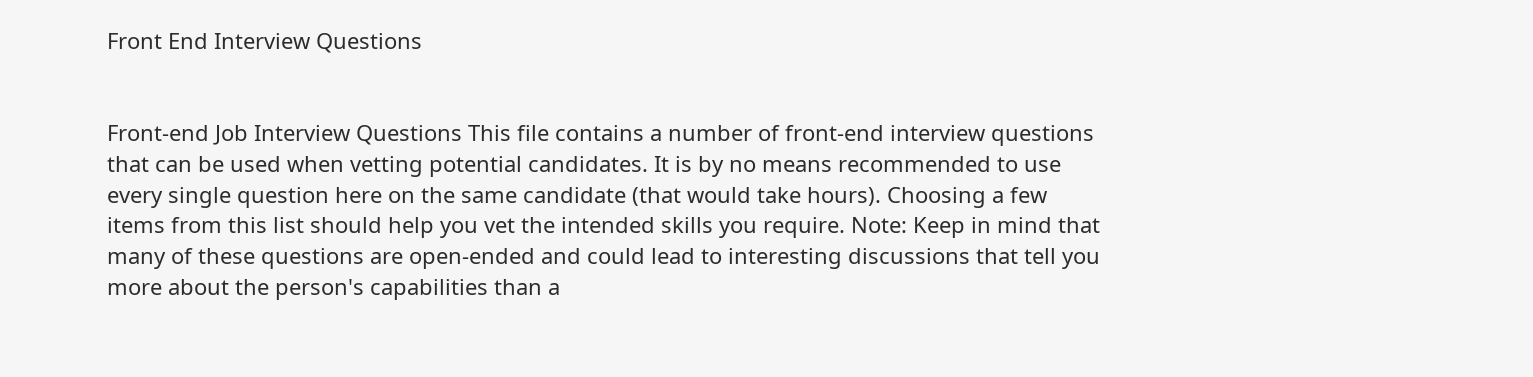Front End Interview Questions


Front-end Job Interview Questions This file contains a number of front-end interview questions that can be used when vetting potential candidates. It is by no means recommended to use every single question here on the same candidate (that would take hours). Choosing a few items from this list should help you vet the intended skills you require. Note: Keep in mind that many of these questions are open-ended and could lead to interesting discussions that tell you more about the person's capabilities than a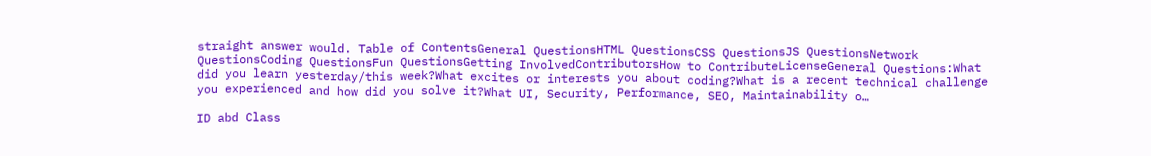straight answer would. Table of ContentsGeneral QuestionsHTML QuestionsCSS QuestionsJS QuestionsNetwork QuestionsCoding QuestionsFun QuestionsGetting InvolvedContributorsHow to ContributeLicenseGeneral Questions:What did you learn yesterday/this week?What excites or interests you about coding?What is a recent technical challenge you experienced and how did you solve it?What UI, Security, Performance, SEO, Maintainability o…

ID abd Class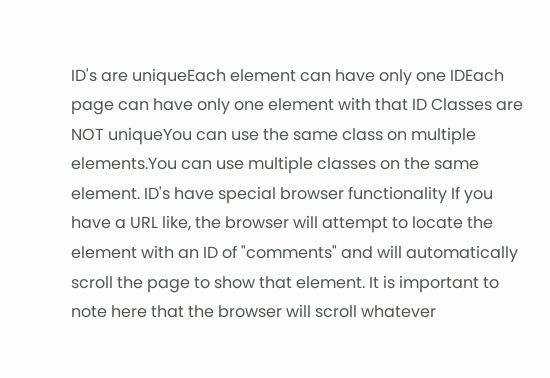ID's are uniqueEach element can have only one IDEach page can have only one element with that ID Classes are NOT uniqueYou can use the same class on multiple elements.You can use multiple classes on the same element. ID's have special browser functionality If you have a URL like, the browser will attempt to locate the element with an ID of "comments" and will automatically scroll the page to show that element. It is important to note here that the browser will scroll whatever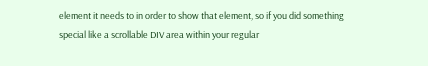element it needs to in order to show that element, so if you did something special like a scrollable DIV area within your regular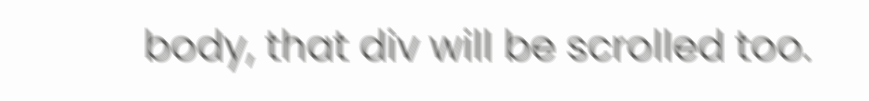body, that div will be scrolled too.